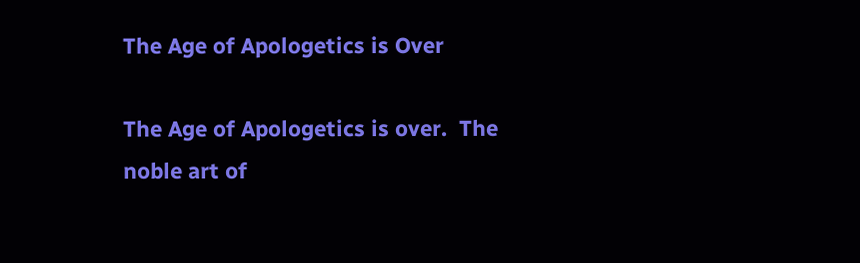The Age of Apologetics is Over

The Age of Apologetics is over.  The noble art of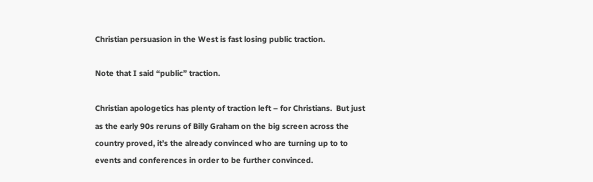Christian persuasion in the West is fast losing public traction.

Note that I said “public” traction.

Christian apologetics has plenty of traction left – for Christians.  But just as the early 90s reruns of Billy Graham on the big screen across the country proved, it’s the already convinced who are turning up to to events and conferences in order to be further convinced.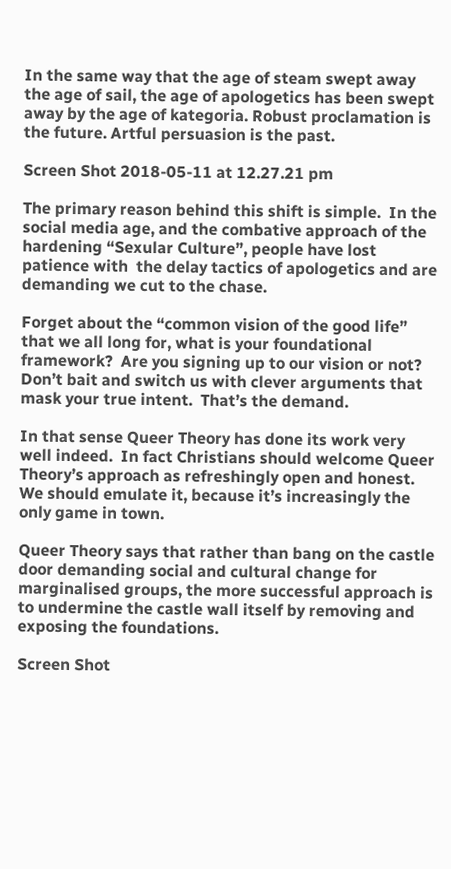In the same way that the age of steam swept away the age of sail, the age of apologetics has been swept away by the age of kategoria. Robust proclamation is the future. Artful persuasion is the past.

Screen Shot 2018-05-11 at 12.27.21 pm

The primary reason behind this shift is simple.  In the social media age, and the combative approach of the hardening “Sexular Culture”, people have lost patience with  the delay tactics of apologetics and are demanding we cut to the chase.

Forget about the “common vision of the good life” that we all long for, what is your foundational framework?  Are you signing up to our vision or not?  Don’t bait and switch us with clever arguments that mask your true intent.  That’s the demand.

In that sense Queer Theory has done its work very well indeed.  In fact Christians should welcome Queer Theory’s approach as refreshingly open and honest.  We should emulate it, because it’s increasingly the only game in town.

Queer Theory says that rather than bang on the castle door demanding social and cultural change for marginalised groups, the more successful approach is to undermine the castle wall itself by removing and exposing the foundations.

Screen Shot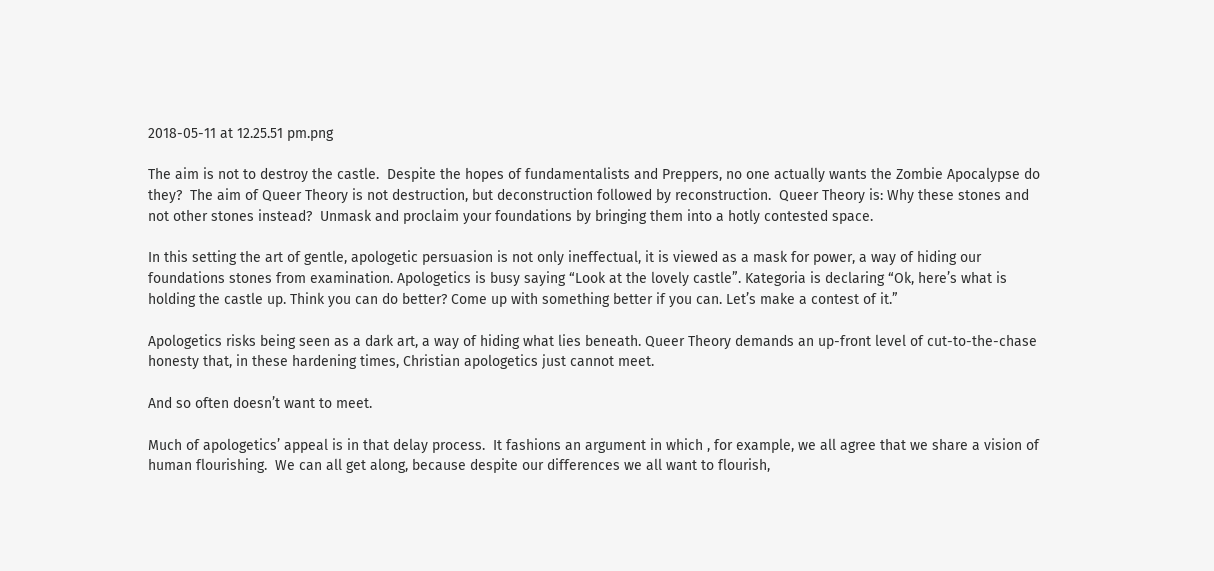2018-05-11 at 12.25.51 pm.png

The aim is not to destroy the castle.  Despite the hopes of fundamentalists and Preppers, no one actually wants the Zombie Apocalypse do they?  The aim of Queer Theory is not destruction, but deconstruction followed by reconstruction.  Queer Theory is: Why these stones and not other stones instead?  Unmask and proclaim your foundations by bringing them into a hotly contested space.

In this setting the art of gentle, apologetic persuasion is not only ineffectual, it is viewed as a mask for power, a way of hiding our foundations stones from examination. Apologetics is busy saying “Look at the lovely castle”. Kategoria is declaring “Ok, here’s what is holding the castle up. Think you can do better? Come up with something better if you can. Let’s make a contest of it.”

Apologetics risks being seen as a dark art, a way of hiding what lies beneath. Queer Theory demands an up-front level of cut-to-the-chase honesty that, in these hardening times, Christian apologetics just cannot meet.

And so often doesn’t want to meet.

Much of apologetics’ appeal is in that delay process.  It fashions an argument in which , for example, we all agree that we share a vision of human flourishing.  We can all get along, because despite our differences we all want to flourish,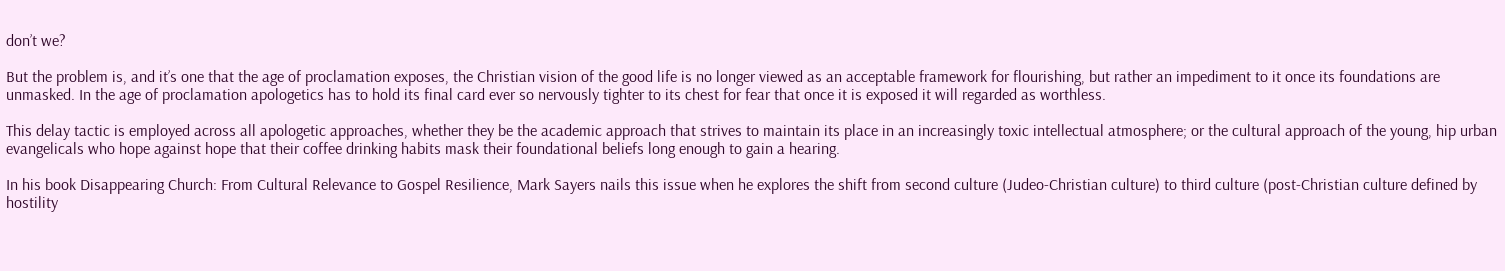don’t we?

But the problem is, and it’s one that the age of proclamation exposes, the Christian vision of the good life is no longer viewed as an acceptable framework for flourishing, but rather an impediment to it once its foundations are unmasked. In the age of proclamation apologetics has to hold its final card ever so nervously tighter to its chest for fear that once it is exposed it will regarded as worthless.

This delay tactic is employed across all apologetic approaches, whether they be the academic approach that strives to maintain its place in an increasingly toxic intellectual atmosphere; or the cultural approach of the young, hip urban evangelicals who hope against hope that their coffee drinking habits mask their foundational beliefs long enough to gain a hearing.

In his book Disappearing Church: From Cultural Relevance to Gospel Resilience, Mark Sayers nails this issue when he explores the shift from second culture (Judeo-Christian culture) to third culture (post-Christian culture defined by hostility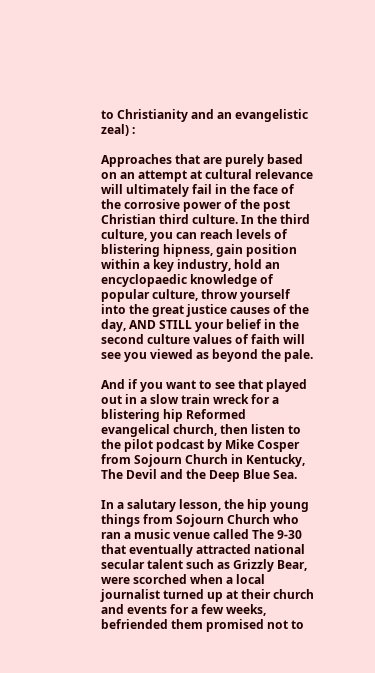to Christianity and an evangelistic zeal) :

Approaches that are purely based on an attempt at cultural relevance will ultimately fail in the face of the corrosive power of the post Christian third culture. In the third culture, you can reach levels of blistering hipness, gain position within a key industry, hold an encyclopaedic knowledge of popular culture, throw yourself into the great justice causes of the day, AND STILL your belief in the second culture values of faith will see you viewed as beyond the pale.

And if you want to see that played out in a slow train wreck for a blistering hip Reformed evangelical church, then listen to the pilot podcast by Mike Cosper from Sojourn Church in Kentucky,  The Devil and the Deep Blue Sea.

In a salutary lesson, the hip young things from Sojourn Church who ran a music venue called The 9-30 that eventually attracted national secular talent such as Grizzly Bear, were scorched when a local journalist turned up at their church and events for a few weeks, befriended them promised not to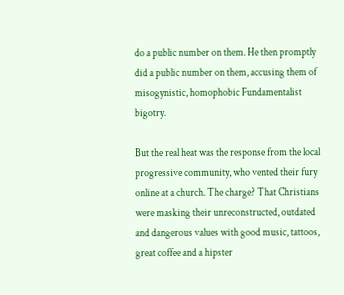do a public number on them. He then promptly did a public number on them, accusing them of misogynistic, homophobic Fundamentalist bigotry.

But the real heat was the response from the local progressive community, who vented their fury online at a church. The charge? That Christians were masking their unreconstructed, outdated and dangerous values with good music, tattoos, great coffee and a hipster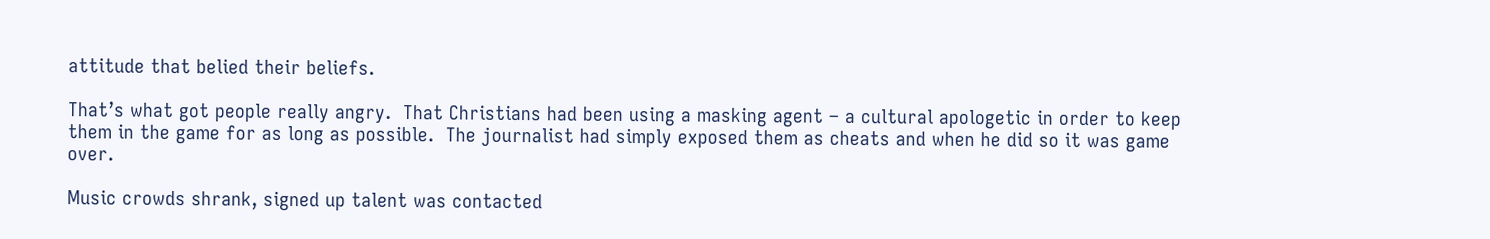attitude that belied their beliefs.

That’s what got people really angry.  That Christians had been using a masking agent – a cultural apologetic in order to keep them in the game for as long as possible.  The journalist had simply exposed them as cheats and when he did so it was game over.

Music crowds shrank, signed up talent was contacted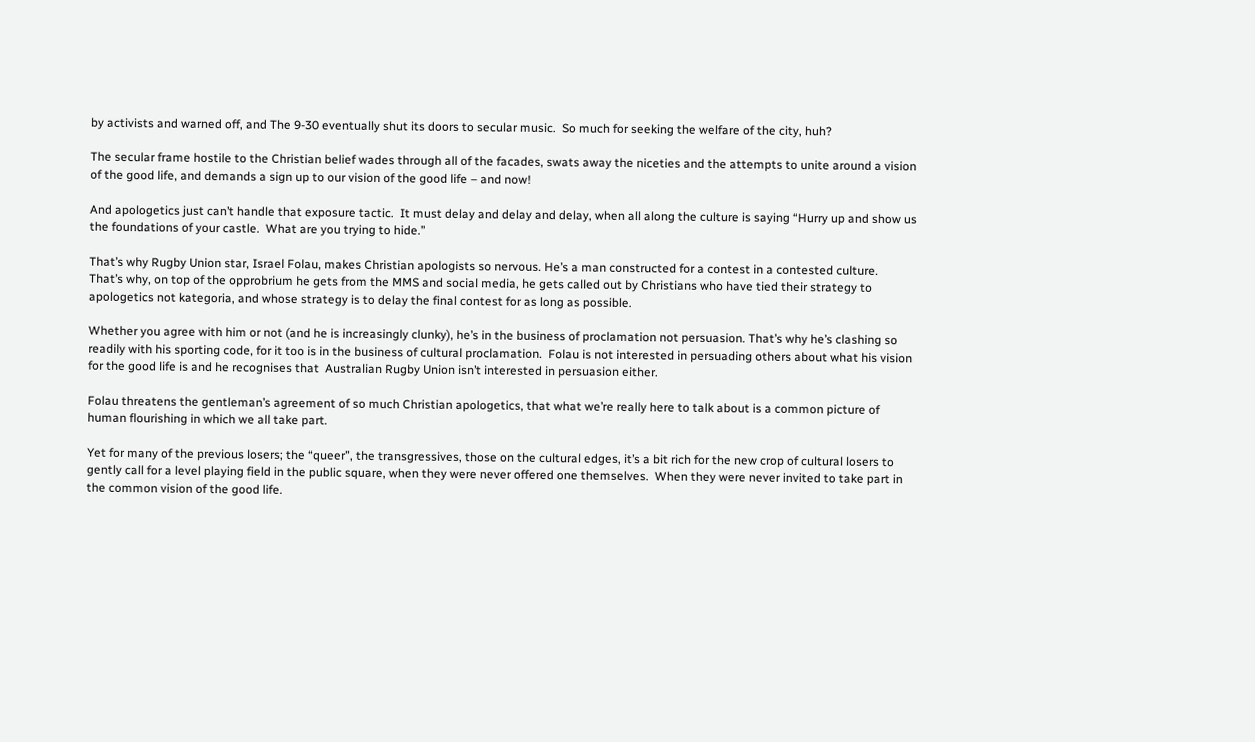by activists and warned off, and The 9-30 eventually shut its doors to secular music.  So much for seeking the welfare of the city, huh?

The secular frame hostile to the Christian belief wades through all of the facades, swats away the niceties and the attempts to unite around a vision of the good life, and demands a sign up to our vision of the good life – and now!

And apologetics just can’t handle that exposure tactic.  It must delay and delay and delay, when all along the culture is saying “Hurry up and show us the foundations of your castle.  What are you trying to hide.”

That’s why Rugby Union star, Israel Folau, makes Christian apologists so nervous. He’s a man constructed for a contest in a contested culture.  That’s why, on top of the opprobrium he gets from the MMS and social media, he gets called out by Christians who have tied their strategy to apologetics not kategoria, and whose strategy is to delay the final contest for as long as possible.

Whether you agree with him or not (and he is increasingly clunky), he’s in the business of proclamation not persuasion. That’s why he’s clashing so readily with his sporting code, for it too is in the business of cultural proclamation.  Folau is not interested in persuading others about what his vision for the good life is and he recognises that  Australian Rugby Union isn’t interested in persuasion either.

Folau threatens the gentleman’s agreement of so much Christian apologetics, that what we’re really here to talk about is a common picture of human flourishing in which we all take part.

Yet for many of the previous losers; the “queer”, the transgressives, those on the cultural edges, it’s a bit rich for the new crop of cultural losers to gently call for a level playing field in the public square, when they were never offered one themselves.  When they were never invited to take part in the common vision of the good life.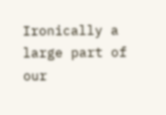Ironically a large part of our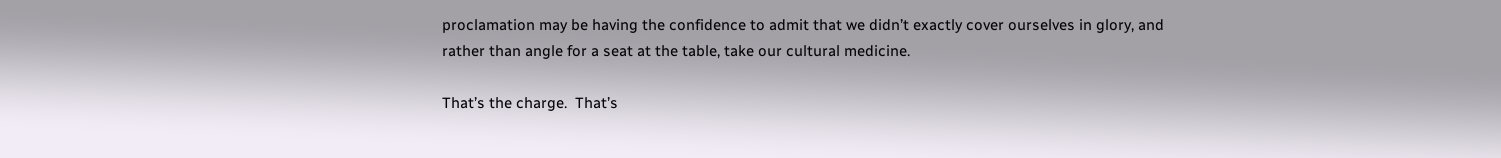proclamation may be having the confidence to admit that we didn’t exactly cover ourselves in glory, and rather than angle for a seat at the table, take our cultural medicine.

That’s the charge.  That’s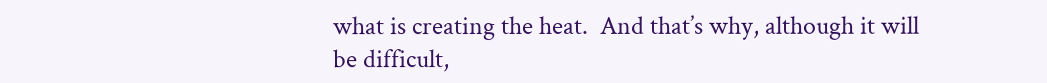what is creating the heat.  And that’s why, although it will be difficult,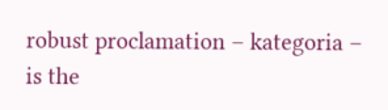robust proclamation – kategoria – is the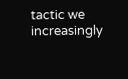tactic we  increasingly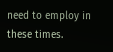need to employ in these times.